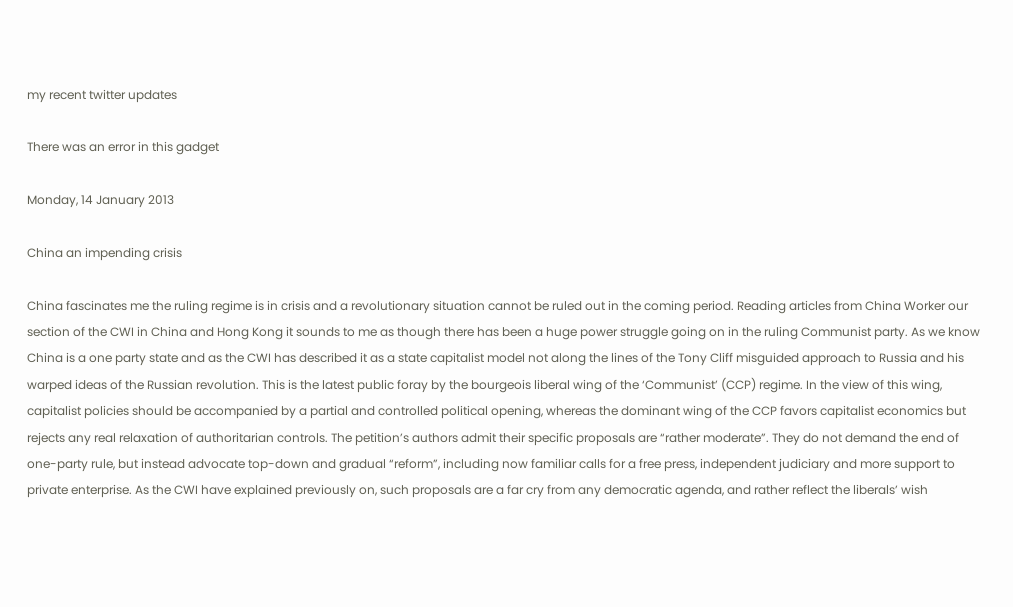my recent twitter updates

There was an error in this gadget

Monday, 14 January 2013

China an impending crisis

China fascinates me the ruling regime is in crisis and a revolutionary situation cannot be ruled out in the coming period. Reading articles from China Worker our section of the CWI in China and Hong Kong it sounds to me as though there has been a huge power struggle going on in the ruling Communist party. As we know China is a one party state and as the CWI has described it as a state capitalist model not along the lines of the Tony Cliff misguided approach to Russia and his warped ideas of the Russian revolution. This is the latest public foray by the bourgeois liberal wing of the ‘Communist’ (CCP) regime. In the view of this wing, capitalist policies should be accompanied by a partial and controlled political opening, whereas the dominant wing of the CCP favors capitalist economics but rejects any real relaxation of authoritarian controls. The petition’s authors admit their specific proposals are “rather moderate”. They do not demand the end of one-party rule, but instead advocate top-down and gradual “reform”, including now familiar calls for a free press, independent judiciary and more support to private enterprise. As the CWI have explained previously on, such proposals are a far cry from any democratic agenda, and rather reflect the liberals’ wish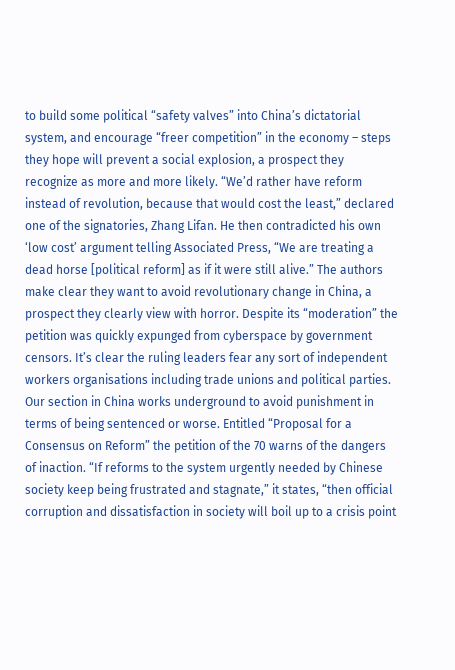to build some political “safety valves” into China’s dictatorial system, and encourage “freer competition” in the economy – steps they hope will prevent a social explosion, a prospect they recognize as more and more likely. “We’d rather have reform instead of revolution, because that would cost the least,” declared one of the signatories, Zhang Lifan. He then contradicted his own ‘low cost’ argument telling Associated Press, “We are treating a dead horse [political reform] as if it were still alive.” The authors make clear they want to avoid revolutionary change in China, a prospect they clearly view with horror. Despite its “moderation” the petition was quickly expunged from cyberspace by government censors. It’s clear the ruling leaders fear any sort of independent workers organisations including trade unions and political parties. Our section in China works underground to avoid punishment in terms of being sentenced or worse. Entitled “Proposal for a Consensus on Reform” the petition of the 70 warns of the dangers of inaction. “If reforms to the system urgently needed by Chinese society keep being frustrated and stagnate,” it states, “then official corruption and dissatisfaction in society will boil up to a crisis point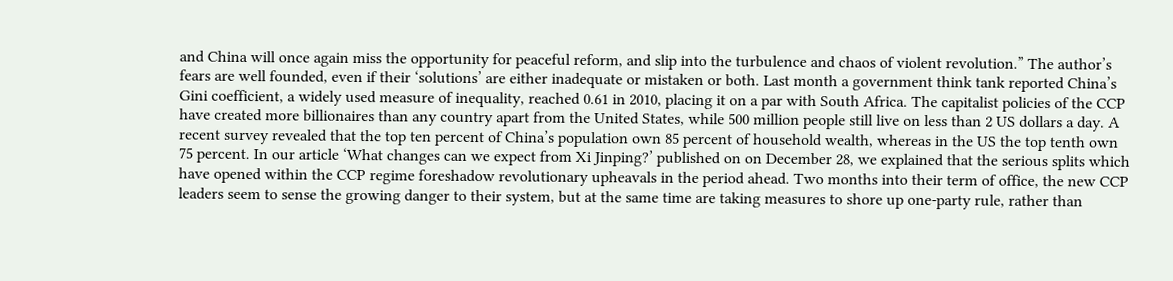and China will once again miss the opportunity for peaceful reform, and slip into the turbulence and chaos of violent revolution.” The author’s fears are well founded, even if their ‘solutions’ are either inadequate or mistaken or both. Last month a government think tank reported China’s Gini coefficient, a widely used measure of inequality, reached 0.61 in 2010, placing it on a par with South Africa. The capitalist policies of the CCP have created more billionaires than any country apart from the United States, while 500 million people still live on less than 2 US dollars a day. A recent survey revealed that the top ten percent of China’s population own 85 percent of household wealth, whereas in the US the top tenth own 75 percent. In our article ‘What changes can we expect from Xi Jinping?’ published on on December 28, we explained that the serious splits which have opened within the CCP regime foreshadow revolutionary upheavals in the period ahead. Two months into their term of office, the new CCP leaders seem to sense the growing danger to their system, but at the same time are taking measures to shore up one-party rule, rather than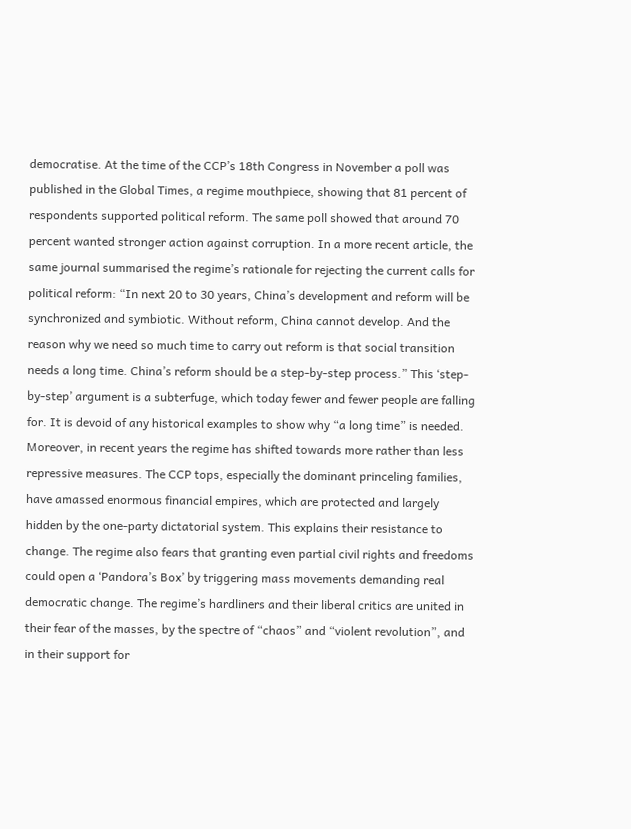democratise. At the time of the CCP’s 18th Congress in November a poll was published in the Global Times, a regime mouthpiece, showing that 81 percent of respondents supported political reform. The same poll showed that around 70 percent wanted stronger action against corruption. In a more recent article, the same journal summarised the regime’s rationale for rejecting the current calls for political reform: “In next 20 to 30 years, China’s development and reform will be synchronized and symbiotic. Without reform, China cannot develop. And the reason why we need so much time to carry out reform is that social transition needs a long time. China’s reform should be a step-by-step process.” This ‘step-by-step’ argument is a subterfuge, which today fewer and fewer people are falling for. It is devoid of any historical examples to show why “a long time” is needed. Moreover, in recent years the regime has shifted towards more rather than less repressive measures. The CCP tops, especially the dominant princeling families, have amassed enormous financial empires, which are protected and largely hidden by the one-party dictatorial system. This explains their resistance to change. The regime also fears that granting even partial civil rights and freedoms could open a ‘Pandora’s Box’ by triggering mass movements demanding real democratic change. The regime’s hardliners and their liberal critics are united in their fear of the masses, by the spectre of “chaos” and “violent revolution”, and in their support for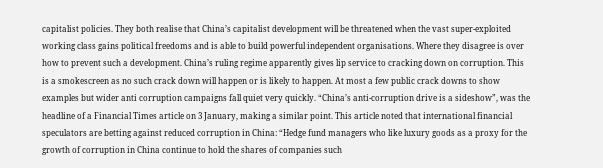capitalist policies. They both realise that China’s capitalist development will be threatened when the vast super-exploited working class gains political freedoms and is able to build powerful independent organisations. Where they disagree is over how to prevent such a development. China’s ruling regime apparently gives lip service to cracking down on corruption. This is a smokescreen as no such crack down will happen or is likely to happen. At most a few public crack downs to show examples but wider anti corruption campaigns fall quiet very quickly. “China’s anti-corruption drive is a sideshow”, was the headline of a Financial Times article on 3 January, making a similar point. This article noted that international financial speculators are betting against reduced corruption in China: “Hedge fund managers who like luxury goods as a proxy for the growth of corruption in China continue to hold the shares of companies such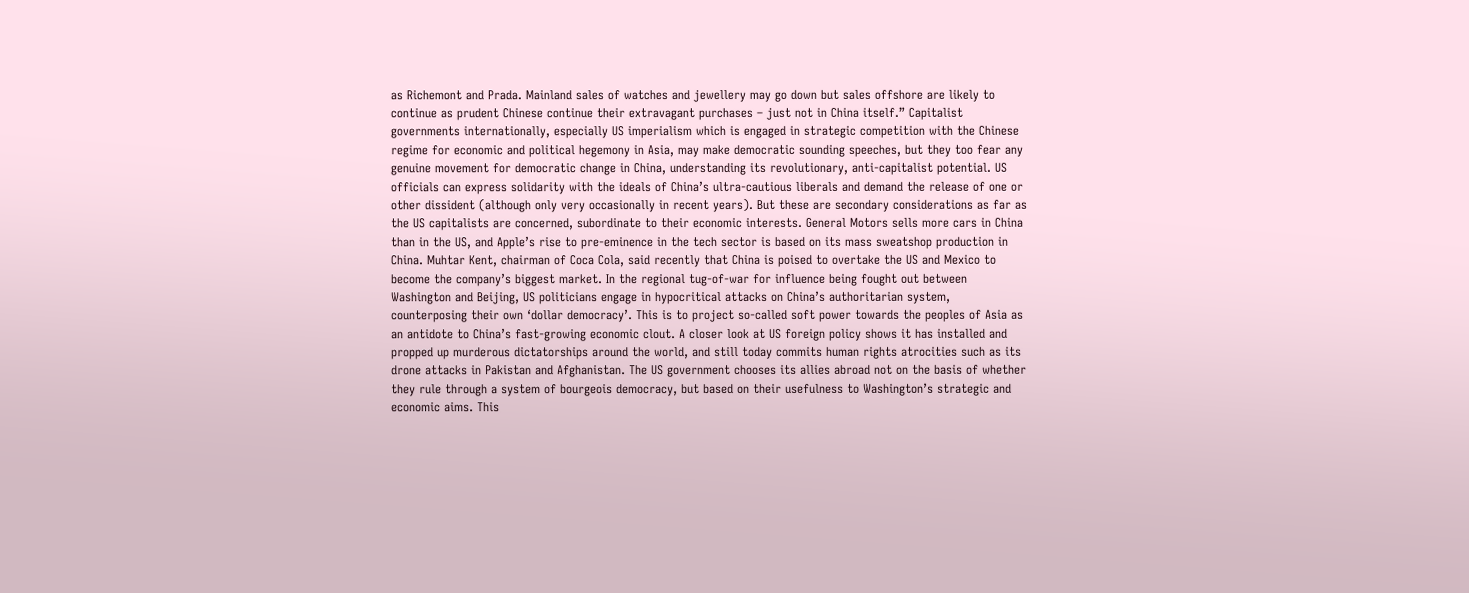as Richemont and Prada. Mainland sales of watches and jewellery may go down but sales offshore are likely to continue as prudent Chinese continue their extravagant purchases – just not in China itself.” Capitalist governments internationally, especially US imperialism which is engaged in strategic competition with the Chinese regime for economic and political hegemony in Asia, may make democratic sounding speeches, but they too fear any genuine movement for democratic change in China, understanding its revolutionary, anti-capitalist potential. US officials can express solidarity with the ideals of China’s ultra-cautious liberals and demand the release of one or other dissident (although only very occasionally in recent years). But these are secondary considerations as far as the US capitalists are concerned, subordinate to their economic interests. General Motors sells more cars in China than in the US, and Apple’s rise to pre-eminence in the tech sector is based on its mass sweatshop production in China. Muhtar Kent, chairman of Coca Cola, said recently that China is poised to overtake the US and Mexico to become the company’s biggest market. In the regional tug-of-war for influence being fought out between Washington and Beijing, US politicians engage in hypocritical attacks on China’s authoritarian system, counterposing their own ‘dollar democracy’. This is to project so-called soft power towards the peoples of Asia as an antidote to China’s fast-growing economic clout. A closer look at US foreign policy shows it has installed and propped up murderous dictatorships around the world, and still today commits human rights atrocities such as its drone attacks in Pakistan and Afghanistan. The US government chooses its allies abroad not on the basis of whether they rule through a system of bourgeois democracy, but based on their usefulness to Washington’s strategic and economic aims. This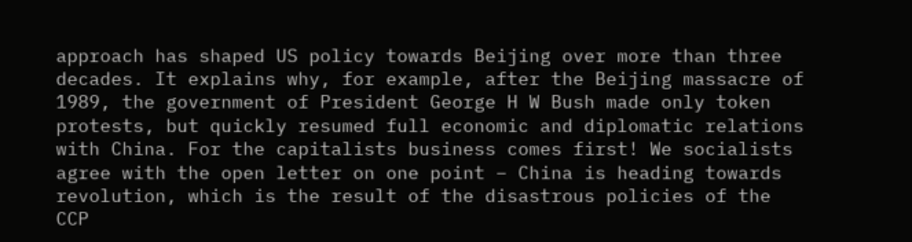approach has shaped US policy towards Beijing over more than three decades. It explains why, for example, after the Beijing massacre of 1989, the government of President George H W Bush made only token protests, but quickly resumed full economic and diplomatic relations with China. For the capitalists business comes first! We socialists agree with the open letter on one point – China is heading towards revolution, which is the result of the disastrous policies of the CCP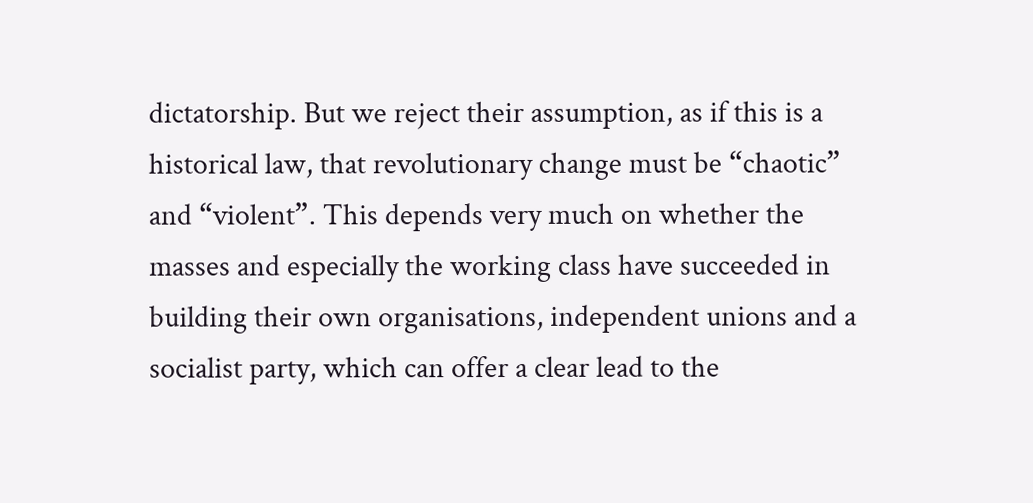dictatorship. But we reject their assumption, as if this is a historical law, that revolutionary change must be “chaotic” and “violent”. This depends very much on whether the masses and especially the working class have succeeded in building their own organisations, independent unions and a socialist party, which can offer a clear lead to the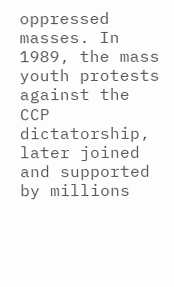oppressed masses. In 1989, the mass youth protests against the CCP dictatorship, later joined and supported by millions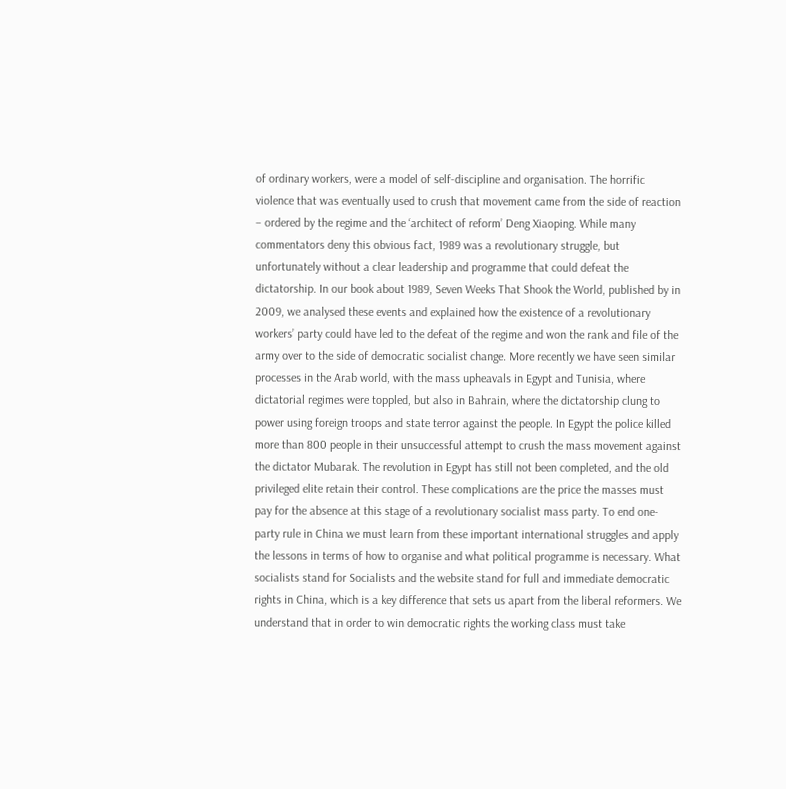of ordinary workers, were a model of self-discipline and organisation. The horrific violence that was eventually used to crush that movement came from the side of reaction – ordered by the regime and the ‘architect of reform’ Deng Xiaoping. While many commentators deny this obvious fact, 1989 was a revolutionary struggle, but unfortunately without a clear leadership and programme that could defeat the dictatorship. In our book about 1989, Seven Weeks That Shook the World, published by in 2009, we analysed these events and explained how the existence of a revolutionary workers’ party could have led to the defeat of the regime and won the rank and file of the army over to the side of democratic socialist change. More recently we have seen similar processes in the Arab world, with the mass upheavals in Egypt and Tunisia, where dictatorial regimes were toppled, but also in Bahrain, where the dictatorship clung to power using foreign troops and state terror against the people. In Egypt the police killed more than 800 people in their unsuccessful attempt to crush the mass movement against the dictator Mubarak. The revolution in Egypt has still not been completed, and the old privileged elite retain their control. These complications are the price the masses must pay for the absence at this stage of a revolutionary socialist mass party. To end one-party rule in China we must learn from these important international struggles and apply the lessons in terms of how to organise and what political programme is necessary. What socialists stand for Socialists and the website stand for full and immediate democratic rights in China, which is a key difference that sets us apart from the liberal reformers. We understand that in order to win democratic rights the working class must take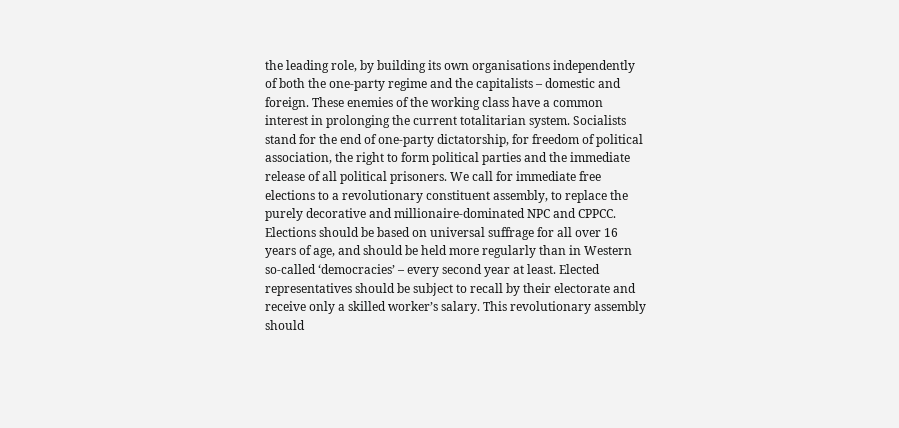the leading role, by building its own organisations independently of both the one-party regime and the capitalists – domestic and foreign. These enemies of the working class have a common interest in prolonging the current totalitarian system. Socialists stand for the end of one-party dictatorship, for freedom of political association, the right to form political parties and the immediate release of all political prisoners. We call for immediate free elections to a revolutionary constituent assembly, to replace the purely decorative and millionaire-dominated NPC and CPPCC. Elections should be based on universal suffrage for all over 16 years of age, and should be held more regularly than in Western so-called ‘democracies’ – every second year at least. Elected representatives should be subject to recall by their electorate and receive only a skilled worker’s salary. This revolutionary assembly should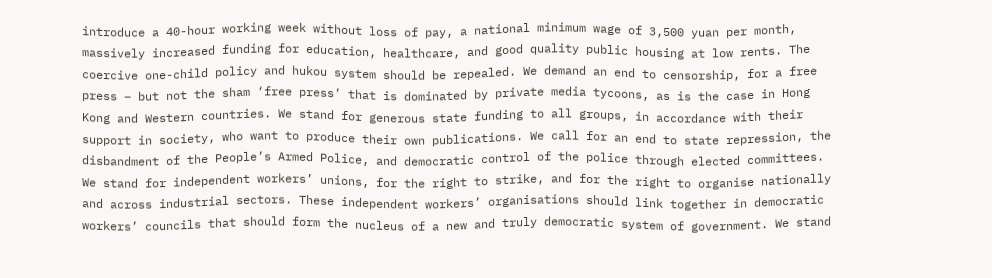introduce a 40-hour working week without loss of pay, a national minimum wage of 3,500 yuan per month, massively increased funding for education, healthcare, and good quality public housing at low rents. The coercive one-child policy and hukou system should be repealed. We demand an end to censorship, for a free press – but not the sham ‘free press’ that is dominated by private media tycoons, as is the case in Hong Kong and Western countries. We stand for generous state funding to all groups, in accordance with their support in society, who want to produce their own publications. We call for an end to state repression, the disbandment of the People’s Armed Police, and democratic control of the police through elected committees. We stand for independent workers’ unions, for the right to strike, and for the right to organise nationally and across industrial sectors. These independent workers’ organisations should link together in democratic workers’ councils that should form the nucleus of a new and truly democratic system of government. We stand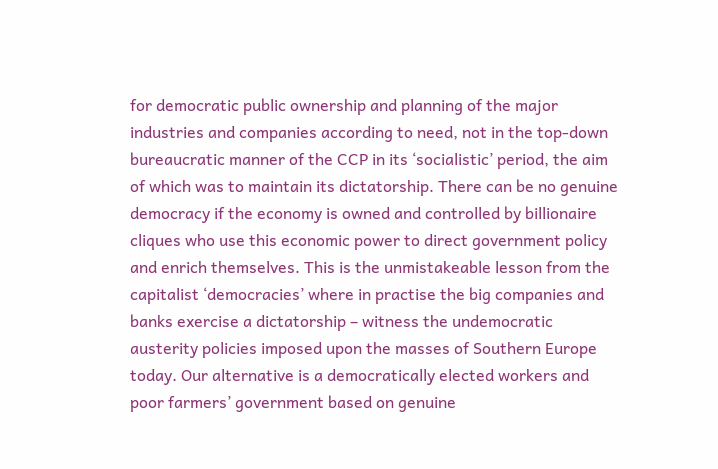for democratic public ownership and planning of the major industries and companies according to need, not in the top-down bureaucratic manner of the CCP in its ‘socialistic’ period, the aim of which was to maintain its dictatorship. There can be no genuine democracy if the economy is owned and controlled by billionaire cliques who use this economic power to direct government policy and enrich themselves. This is the unmistakeable lesson from the capitalist ‘democracies’ where in practise the big companies and banks exercise a dictatorship – witness the undemocratic austerity policies imposed upon the masses of Southern Europe today. Our alternative is a democratically elected workers and poor farmers’ government based on genuine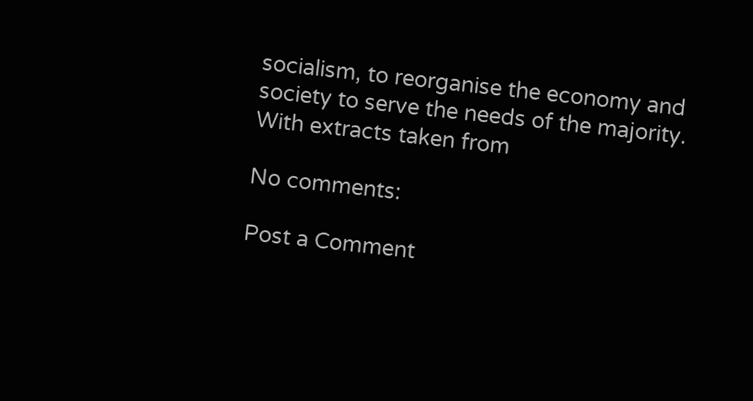socialism, to reorganise the economy and society to serve the needs of the majority. With extracts taken from

No comments:

Post a Comment